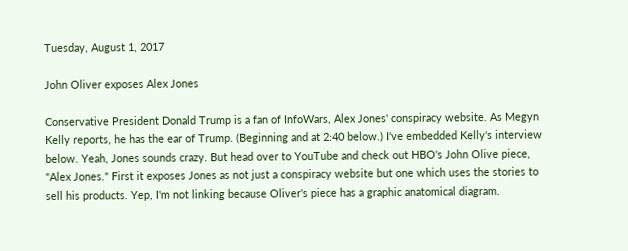Tuesday, August 1, 2017

John Oliver exposes Alex Jones

Conservative President Donald Trump is a fan of InfoWars, Alex Jones' conspiracy website. As Megyn Kelly reports, he has the ear of Trump. (Beginning and at 2:40 below.) I've embedded Kelly's interview below. Yeah, Jones sounds crazy. But head over to YouTube and check out HBO's John Olive piece, "Alex Jones." First it exposes Jones as not just a conspiracy website but one which uses the stories to sell his products. Yep, I'm not linking because Oliver's piece has a graphic anatomical diagram.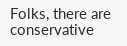Folks, there are conservative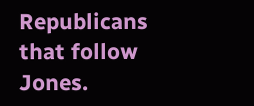Republicans that follow Jones.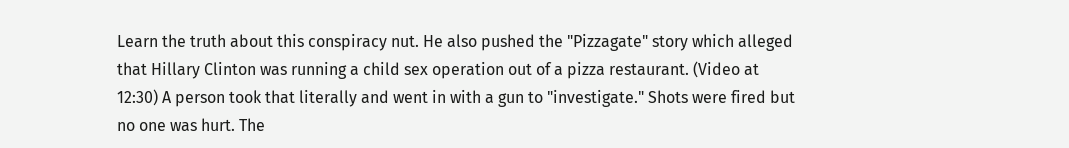Learn the truth about this conspiracy nut. He also pushed the "Pizzagate" story which alleged that Hillary Clinton was running a child sex operation out of a pizza restaurant. (Video at 12:30) A person took that literally and went in with a gun to "investigate." Shots were fired but no one was hurt. The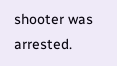shooter was arrested.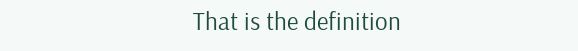That is the definition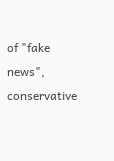of "fake news", conservative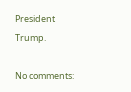President Trump.

No comments: